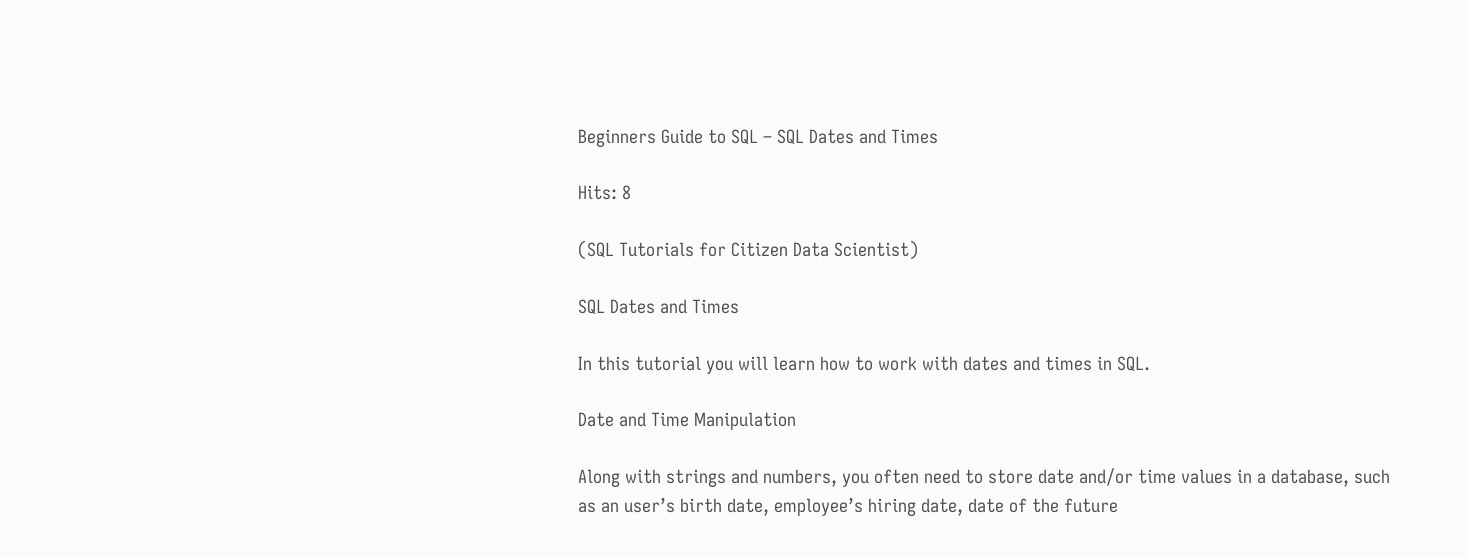Beginners Guide to SQL – SQL Dates and Times

Hits: 8

(SQL Tutorials for Citizen Data Scientist)

SQL Dates and Times

In this tutorial you will learn how to work with dates and times in SQL.

Date and Time Manipulation

Along with strings and numbers, you often need to store date and/or time values in a database, such as an user’s birth date, employee’s hiring date, date of the future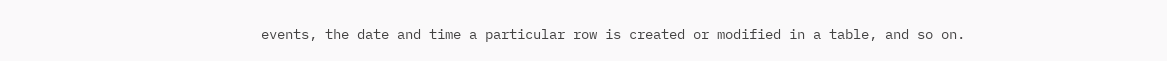events, the date and time a particular row is created or modified in a table, and so on.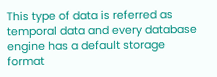This type of data is referred as temporal data and every database engine has a default storage format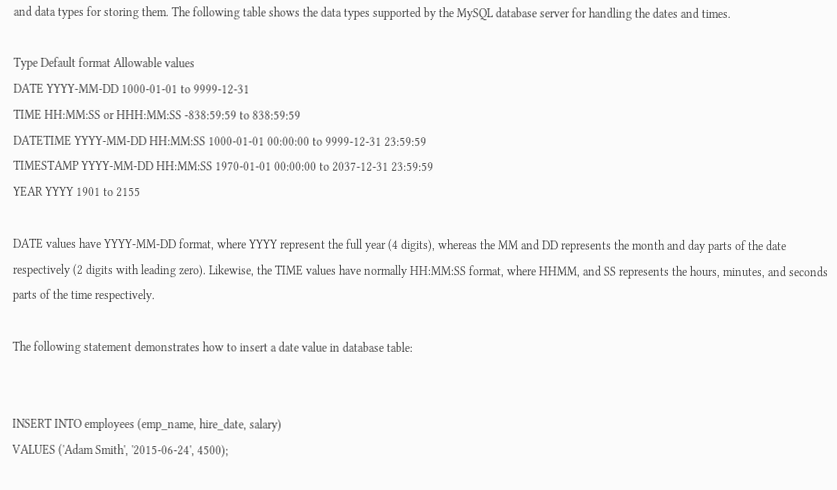and data types for storing them. The following table shows the data types supported by the MySQL database server for handling the dates and times.

Type Default format Allowable values
DATE YYYY-MM-DD 1000-01-01 to 9999-12-31
TIME HH:MM:SS or HHH:MM:SS -838:59:59 to 838:59:59
DATETIME YYYY-MM-DD HH:MM:SS 1000-01-01 00:00:00 to 9999-12-31 23:59:59
TIMESTAMP YYYY-MM-DD HH:MM:SS 1970-01-01 00:00:00 to 2037-12-31 23:59:59
YEAR YYYY 1901 to 2155

DATE values have YYYY-MM-DD format, where YYYY represent the full year (4 digits), whereas the MM and DD represents the month and day parts of the date respectively (2 digits with leading zero). Likewise, the TIME values have normally HH:MM:SS format, where HHMM, and SS represents the hours, minutes, and seconds parts of the time respectively.

The following statement demonstrates how to insert a date value in database table:


INSERT INTO employees (emp_name, hire_date, salary)
VALUES ('Adam Smith', '2015-06-24', 4500);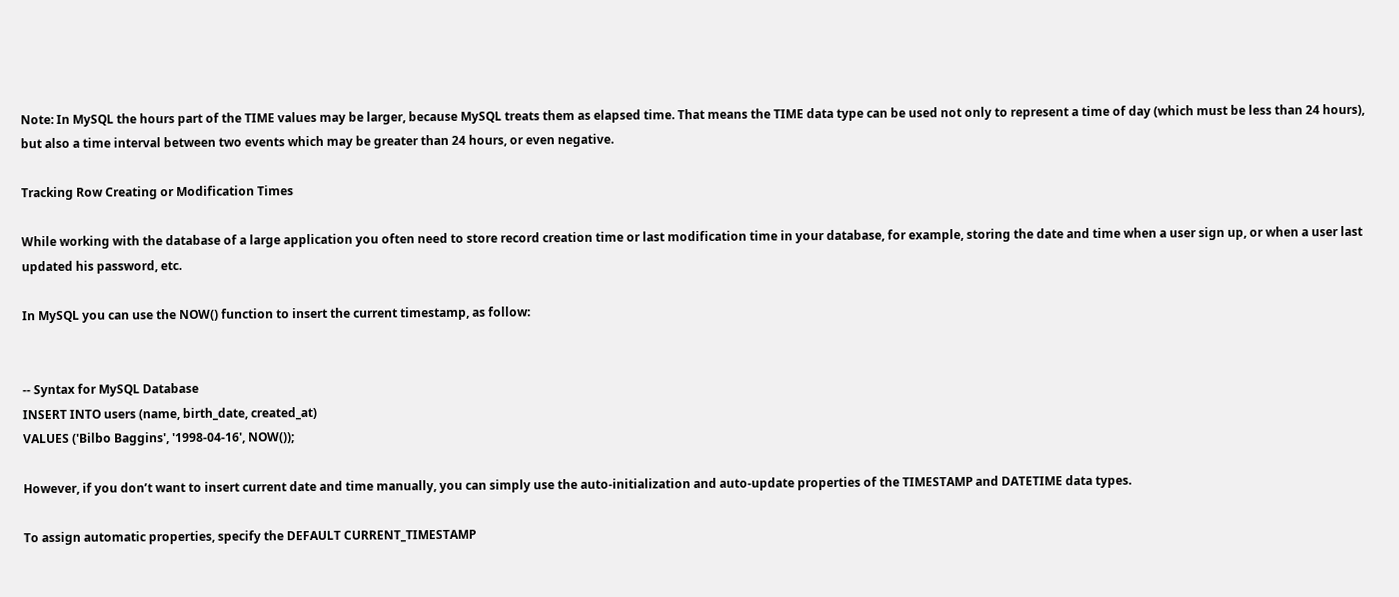Note: In MySQL the hours part of the TIME values may be larger, because MySQL treats them as elapsed time. That means the TIME data type can be used not only to represent a time of day (which must be less than 24 hours), but also a time interval between two events which may be greater than 24 hours, or even negative.

Tracking Row Creating or Modification Times

While working with the database of a large application you often need to store record creation time or last modification time in your database, for example, storing the date and time when a user sign up, or when a user last updated his password, etc.

In MySQL you can use the NOW() function to insert the current timestamp, as follow:


-- Syntax for MySQL Database
INSERT INTO users (name, birth_date, created_at)
VALUES ('Bilbo Baggins', '1998-04-16', NOW());

However, if you don’t want to insert current date and time manually, you can simply use the auto-initialization and auto-update properties of the TIMESTAMP and DATETIME data types.

To assign automatic properties, specify the DEFAULT CURRENT_TIMESTAMP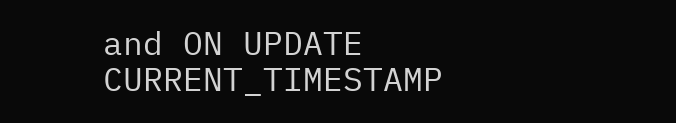and ON UPDATE CURRENT_TIMESTAMP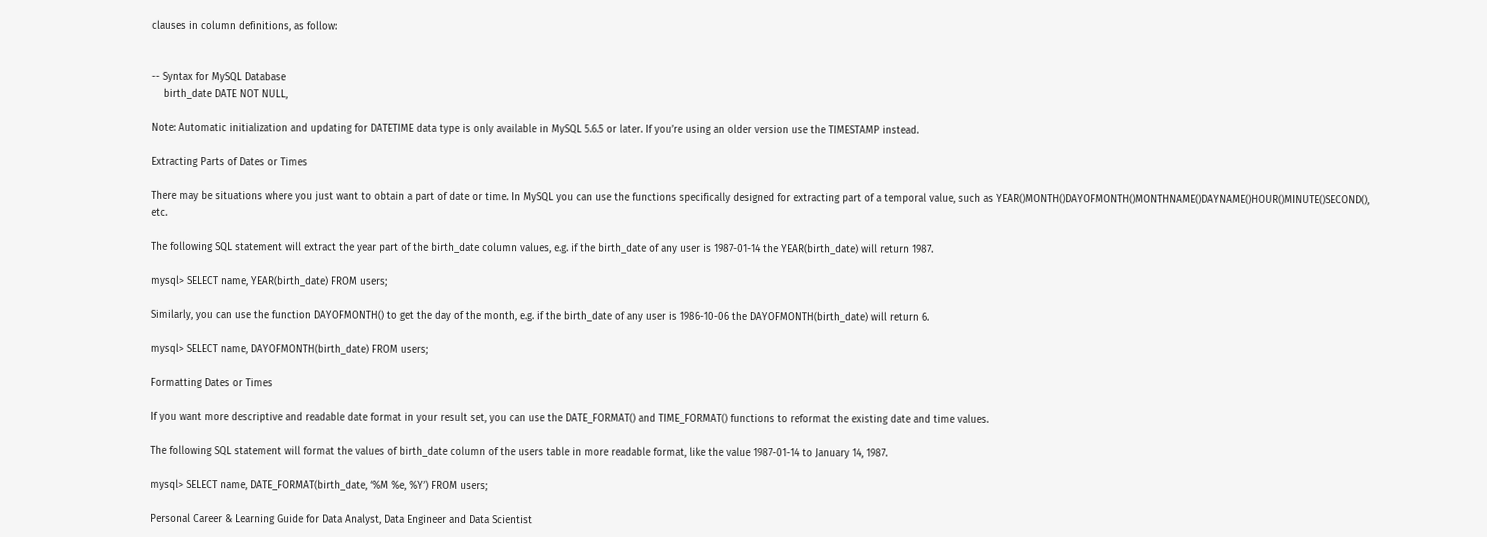clauses in column definitions, as follow:


-- Syntax for MySQL Database
    birth_date DATE NOT NULL,

Note: Automatic initialization and updating for DATETIME data type is only available in MySQL 5.6.5 or later. If you’re using an older version use the TIMESTAMP instead.

Extracting Parts of Dates or Times

There may be situations where you just want to obtain a part of date or time. In MySQL you can use the functions specifically designed for extracting part of a temporal value, such as YEAR()MONTH()DAYOFMONTH()MONTHNAME()DAYNAME()HOUR()MINUTE()SECOND(), etc.

The following SQL statement will extract the year part of the birth_date column values, e.g. if the birth_date of any user is 1987-01-14 the YEAR(birth_date) will return 1987.

mysql> SELECT name, YEAR(birth_date) FROM users;

Similarly, you can use the function DAYOFMONTH() to get the day of the month, e.g. if the birth_date of any user is 1986-10-06 the DAYOFMONTH(birth_date) will return 6.

mysql> SELECT name, DAYOFMONTH(birth_date) FROM users;

Formatting Dates or Times

If you want more descriptive and readable date format in your result set, you can use the DATE_FORMAT() and TIME_FORMAT() functions to reformat the existing date and time values.

The following SQL statement will format the values of birth_date column of the users table in more readable format, like the value 1987-01-14 to January 14, 1987.

mysql> SELECT name, DATE_FORMAT(birth_date, ‘%M %e, %Y’) FROM users;

Personal Career & Learning Guide for Data Analyst, Data Engineer and Data Scientist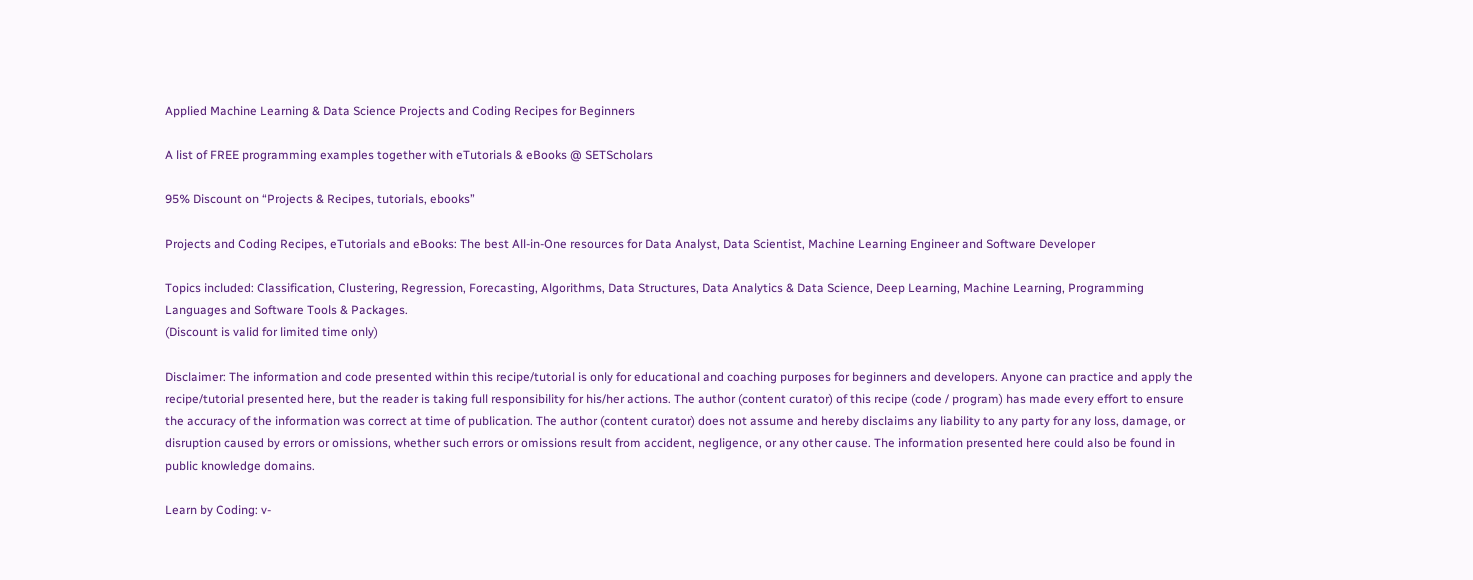Applied Machine Learning & Data Science Projects and Coding Recipes for Beginners

A list of FREE programming examples together with eTutorials & eBooks @ SETScholars

95% Discount on “Projects & Recipes, tutorials, ebooks”

Projects and Coding Recipes, eTutorials and eBooks: The best All-in-One resources for Data Analyst, Data Scientist, Machine Learning Engineer and Software Developer

Topics included: Classification, Clustering, Regression, Forecasting, Algorithms, Data Structures, Data Analytics & Data Science, Deep Learning, Machine Learning, Programming Languages and Software Tools & Packages.
(Discount is valid for limited time only)

Disclaimer: The information and code presented within this recipe/tutorial is only for educational and coaching purposes for beginners and developers. Anyone can practice and apply the recipe/tutorial presented here, but the reader is taking full responsibility for his/her actions. The author (content curator) of this recipe (code / program) has made every effort to ensure the accuracy of the information was correct at time of publication. The author (content curator) does not assume and hereby disclaims any liability to any party for any loss, damage, or disruption caused by errors or omissions, whether such errors or omissions result from accident, negligence, or any other cause. The information presented here could also be found in public knowledge domains.

Learn by Coding: v-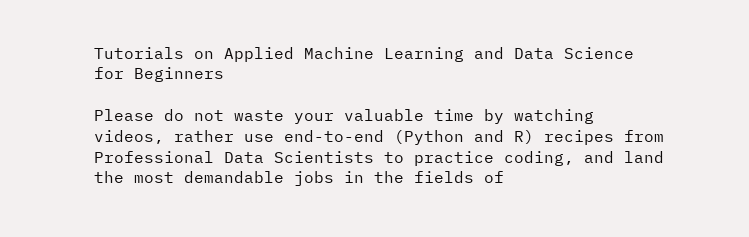Tutorials on Applied Machine Learning and Data Science for Beginners

Please do not waste your valuable time by watching videos, rather use end-to-end (Python and R) recipes from Professional Data Scientists to practice coding, and land the most demandable jobs in the fields of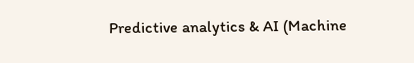Predictive analytics & AI (Machine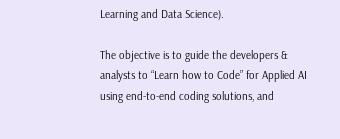Learning and Data Science).

The objective is to guide the developers & analysts to “Learn how to Code” for Applied AI using end-to-end coding solutions, and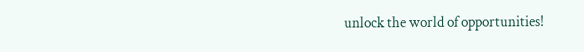unlock the world of opportunities!